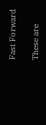Fast Forward

These are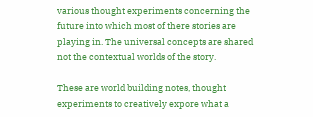various thought experiments concerning the future into which most of there stories are playing in. The universal concepts are shared not the contextual worlds of the story.

These are world building notes, thought experiments to creatively expore what a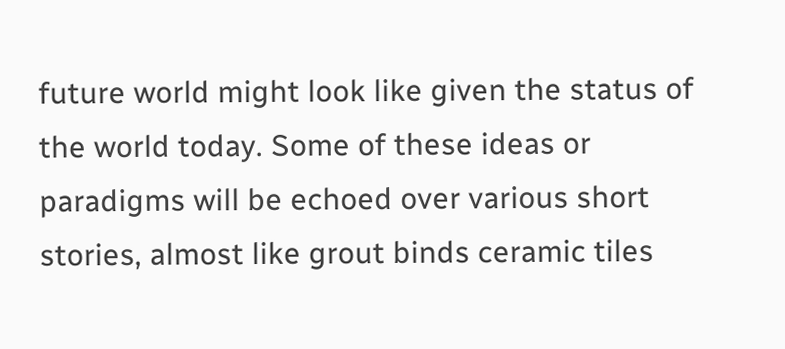future world might look like given the status of the world today. Some of these ideas or paradigms will be echoed over various short stories, almost like grout binds ceramic tiles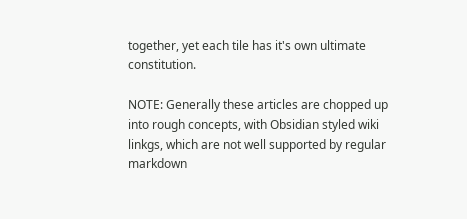together, yet each tile has it's own ultimate constitution.

NOTE: Generally these articles are chopped up into rough concepts, with Obsidian styled wiki linkgs, which are not well supported by regular markdown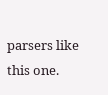parsers like this one.